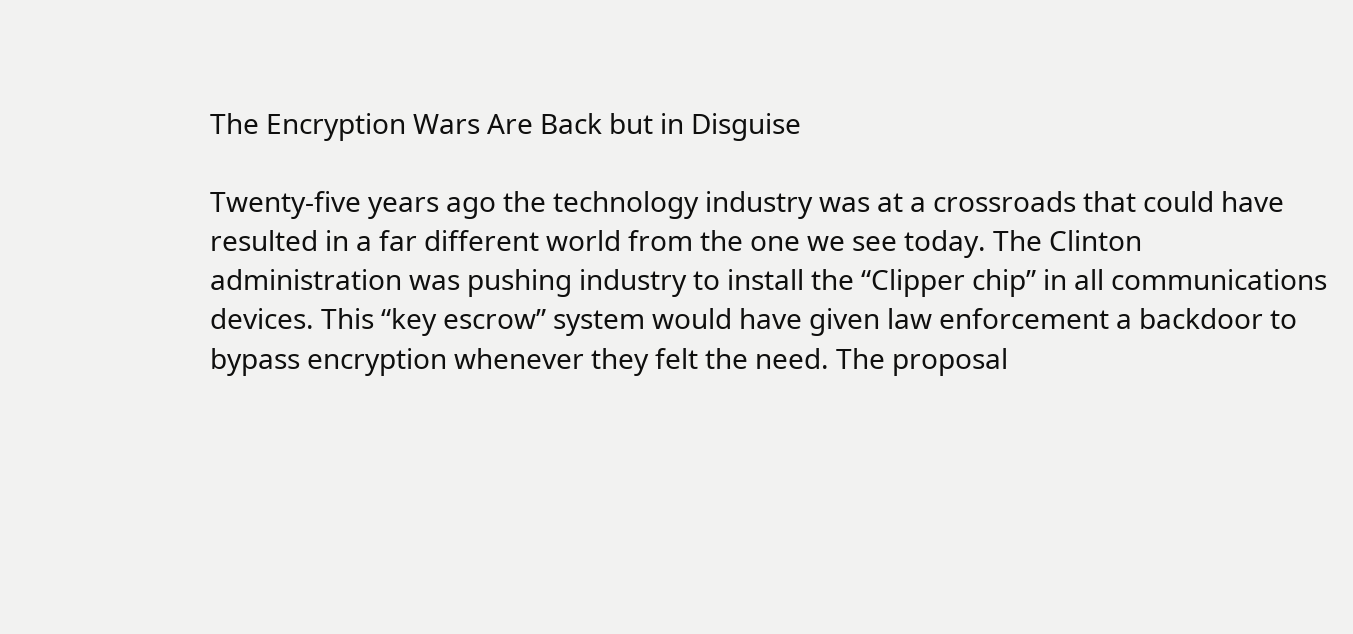The Encryption Wars Are Back but in Disguise

Twenty-five years ago the technology industry was at a crossroads that could have resulted in a far different world from the one we see today. The Clinton administration was pushing industry to install the “Clipper chip” in all communications devices. This “key escrow” system would have given law enforcement a backdoor to bypass encryption whenever they felt the need. The proposal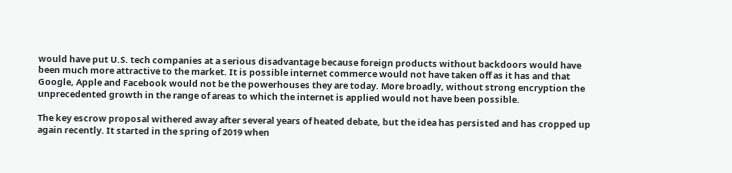would have put U.S. tech companies at a serious disadvantage because foreign products without backdoors would have been much more attractive to the market. It is possible internet commerce would not have taken off as it has and that Google, Apple and Facebook would not be the powerhouses they are today. More broadly, without strong encryption the unprecedented growth in the range of areas to which the internet is applied would not have been possible.

The key escrow proposal withered away after several years of heated debate, but the idea has persisted and has cropped up again recently. It started in the spring of 2019 when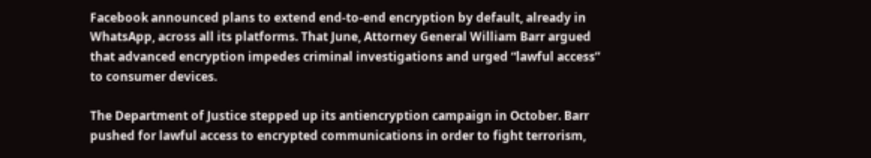Facebook announced plans to extend end-to-end encryption by default, already in WhatsApp, across all its platforms. That June, Attorney General William Barr argued that advanced encryption impedes criminal investigations and urged “lawful access” to consumer devices.

The Department of Justice stepped up its antiencryption campaign in October. Barr pushed for lawful access to encrypted communications in order to fight terrorism,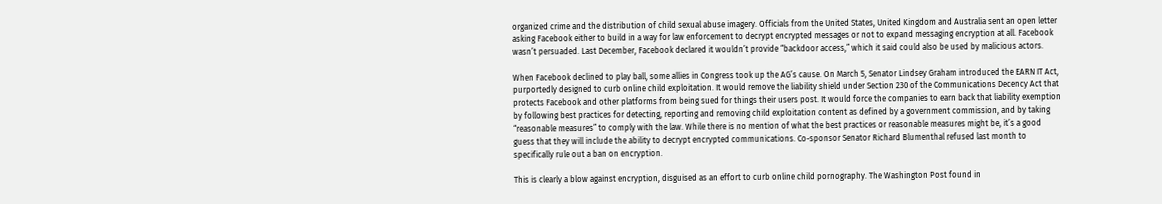organized crime and the distribution of child sexual abuse imagery. Officials from the United States, United Kingdom and Australia sent an open letter asking Facebook either to build in a way for law enforcement to decrypt encrypted messages or not to expand messaging encryption at all. Facebook wasn’t persuaded. Last December, Facebook declared it wouldn’t provide “backdoor access,” which it said could also be used by malicious actors.

When Facebook declined to play ball, some allies in Congress took up the AG’s cause. On March 5, Senator Lindsey Graham introduced the EARN IT Act, purportedly designed to curb online child exploitation. It would remove the liability shield under Section 230 of the Communications Decency Act that protects Facebook and other platforms from being sued for things their users post. It would force the companies to earn back that liability exemption by following best practices for detecting, reporting and removing child exploitation content as defined by a government commission, and by taking “reasonable measures” to comply with the law. While there is no mention of what the best practices or reasonable measures might be, it’s a good guess that they will include the ability to decrypt encrypted communications. Co-sponsor Senator Richard Blumenthal refused last month to specifically rule out a ban on encryption.

This is clearly a blow against encryption, disguised as an effort to curb online child pornography. The Washington Post found in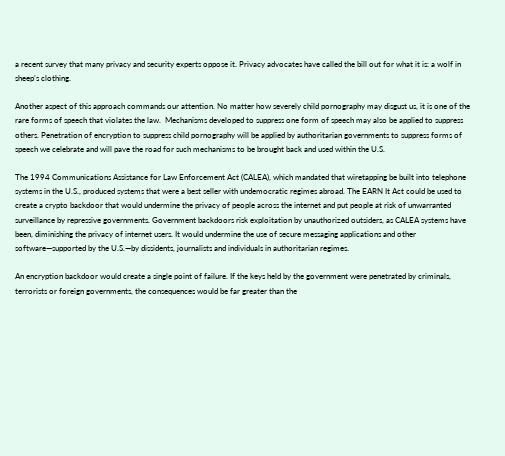a recent survey that many privacy and security experts oppose it. Privacy advocates have called the bill out for what it is: a wolf in sheep’s clothing.

Another aspect of this approach commands our attention. No matter how severely child pornography may disgust us, it is one of the rare forms of speech that violates the law.  Mechanisms developed to suppress one form of speech may also be applied to suppress others. Penetration of encryption to suppress child pornography will be applied by authoritarian governments to suppress forms of speech we celebrate and will pave the road for such mechanisms to be brought back and used within the U.S.

The 1994 Communications Assistance for Law Enforcement Act (CALEA), which mandated that wiretapping be built into telephone systems in the U.S., produced systems that were a best seller with undemocratic regimes abroad. The EARN It Act could be used to create a crypto backdoor that would undermine the privacy of people across the internet and put people at risk of unwarranted surveillance by repressive governments. Government backdoors risk exploitation by unauthorized outsiders, as CALEA systems have been, diminishing the privacy of internet users. It would undermine the use of secure messaging applications and other software—supported by the U.S.—by dissidents, journalists and individuals in authoritarian regimes.

An encryption backdoor would create a single point of failure. If the keys held by the government were penetrated by criminals, terrorists or foreign governments, the consequences would be far greater than the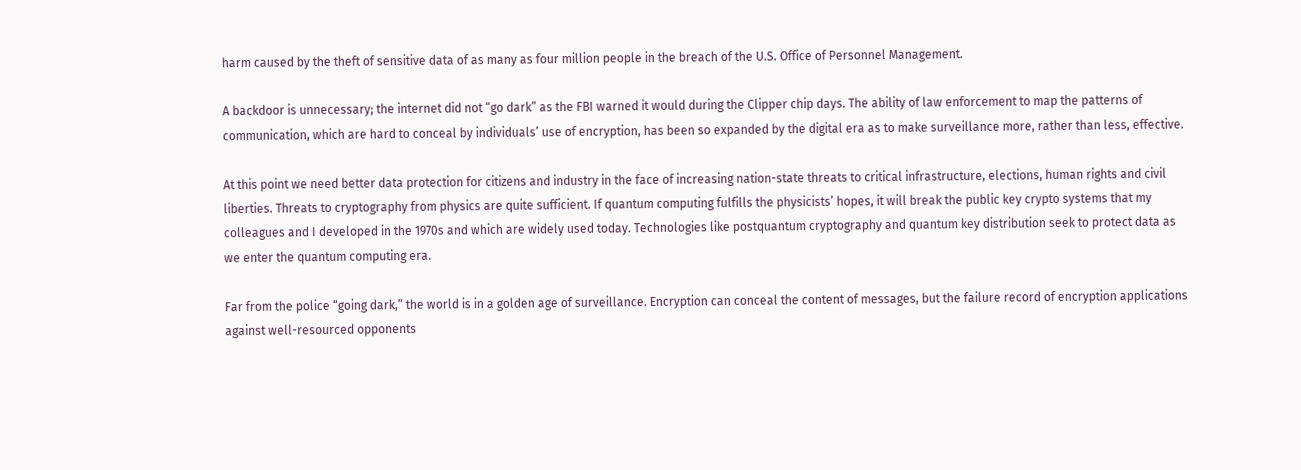harm caused by the theft of sensitive data of as many as four million people in the breach of the U.S. Office of Personnel Management.

A backdoor is unnecessary; the internet did not “go dark” as the FBI warned it would during the Clipper chip days. The ability of law enforcement to map the patterns of communication, which are hard to conceal by individuals’ use of encryption, has been so expanded by the digital era as to make surveillance more, rather than less, effective.

At this point we need better data protection for citizens and industry in the face of increasing nation-state threats to critical infrastructure, elections, human rights and civil liberties. Threats to cryptography from physics are quite sufficient. If quantum computing fulfills the physicists’ hopes, it will break the public key crypto systems that my colleagues and I developed in the 1970s and which are widely used today. Technologies like postquantum cryptography and quantum key distribution seek to protect data as we enter the quantum computing era.

Far from the police “going dark,” the world is in a golden age of surveillance. Encryption can conceal the content of messages, but the failure record of encryption applications against well-resourced opponents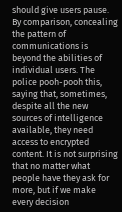should give users pause. By comparison, concealing the pattern of communications is beyond the abilities of individual users. The police pooh-pooh this, saying that, sometimes, despite all the new sources of intelligence available, they need access to encrypted content. It is not surprising that no matter what people have they ask for more, but if we make every decision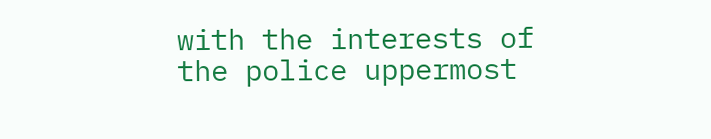with the interests of the police uppermost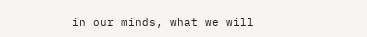in our minds, what we will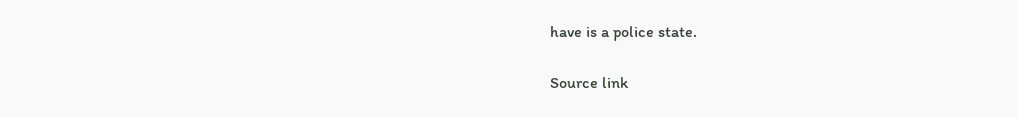have is a police state.

Source link